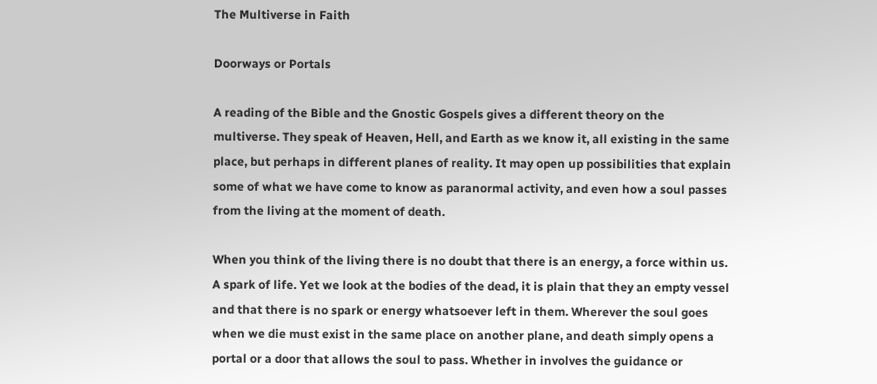The Multiverse in Faith

Doorways or Portals

A reading of the Bible and the Gnostic Gospels gives a different theory on the multiverse. They speak of Heaven, Hell, and Earth as we know it, all existing in the same place, but perhaps in different planes of reality. It may open up possibilities that explain some of what we have come to know as paranormal activity, and even how a soul passes from the living at the moment of death.

When you think of the living there is no doubt that there is an energy, a force within us. A spark of life. Yet we look at the bodies of the dead, it is plain that they an empty vessel and that there is no spark or energy whatsoever left in them. Wherever the soul goes when we die must exist in the same place on another plane, and death simply opens a portal or a door that allows the soul to pass. Whether in involves the guidance or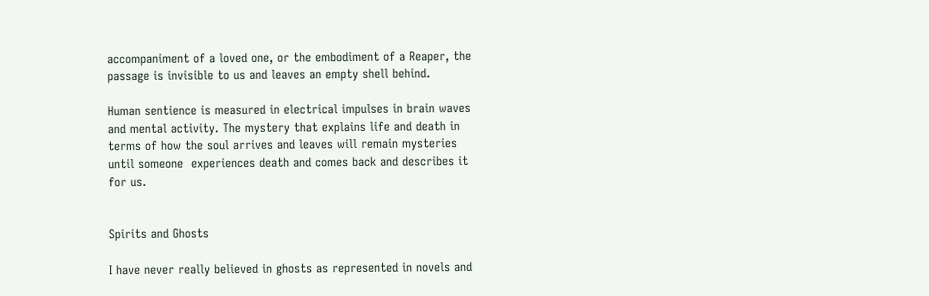accompaniment of a loved one, or the embodiment of a Reaper, the passage is invisible to us and leaves an empty shell behind.

Human sentience is measured in electrical impulses in brain waves and mental activity. The mystery that explains life and death in terms of how the soul arrives and leaves will remain mysteries until someone  experiences death and comes back and describes it for us.


Spirits and Ghosts

I have never really believed in ghosts as represented in novels and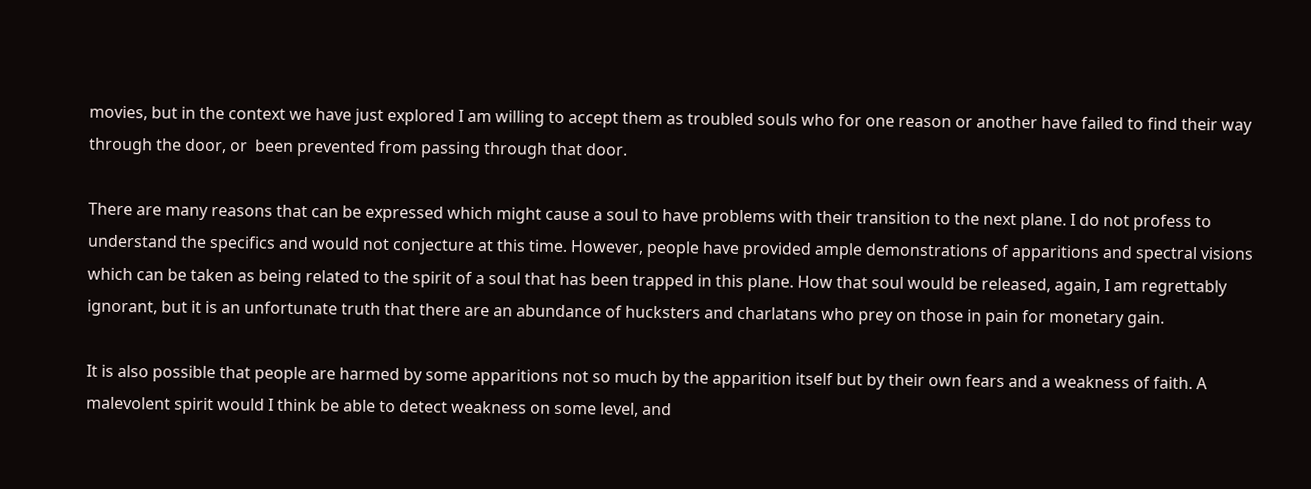movies, but in the context we have just explored I am willing to accept them as troubled souls who for one reason or another have failed to find their way through the door, or  been prevented from passing through that door.

There are many reasons that can be expressed which might cause a soul to have problems with their transition to the next plane. I do not profess to understand the specifics and would not conjecture at this time. However, people have provided ample demonstrations of apparitions and spectral visions which can be taken as being related to the spirit of a soul that has been trapped in this plane. How that soul would be released, again, I am regrettably ignorant, but it is an unfortunate truth that there are an abundance of hucksters and charlatans who prey on those in pain for monetary gain.

It is also possible that people are harmed by some apparitions not so much by the apparition itself but by their own fears and a weakness of faith. A malevolent spirit would I think be able to detect weakness on some level, and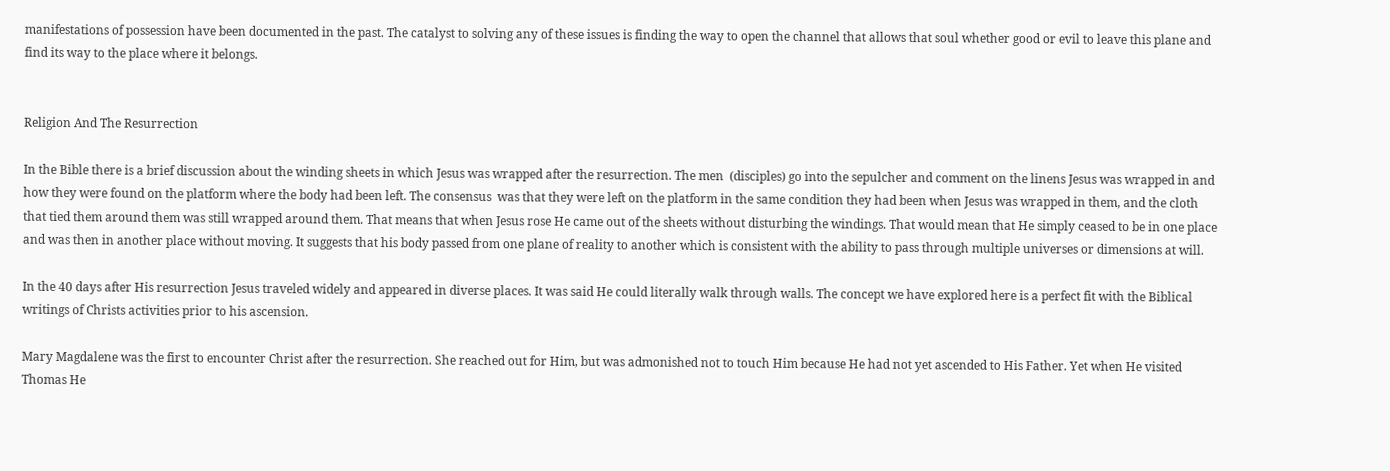manifestations of possession have been documented in the past. The catalyst to solving any of these issues is finding the way to open the channel that allows that soul whether good or evil to leave this plane and find its way to the place where it belongs.


Religion And The Resurrection

In the Bible there is a brief discussion about the winding sheets in which Jesus was wrapped after the resurrection. The men  (disciples) go into the sepulcher and comment on the linens Jesus was wrapped in and how they were found on the platform where the body had been left. The consensus  was that they were left on the platform in the same condition they had been when Jesus was wrapped in them, and the cloth that tied them around them was still wrapped around them. That means that when Jesus rose He came out of the sheets without disturbing the windings. That would mean that He simply ceased to be in one place and was then in another place without moving. It suggests that his body passed from one plane of reality to another which is consistent with the ability to pass through multiple universes or dimensions at will.

In the 40 days after His resurrection Jesus traveled widely and appeared in diverse places. It was said He could literally walk through walls. The concept we have explored here is a perfect fit with the Biblical writings of Christs activities prior to his ascension.

Mary Magdalene was the first to encounter Christ after the resurrection. She reached out for Him, but was admonished not to touch Him because He had not yet ascended to His Father. Yet when He visited Thomas He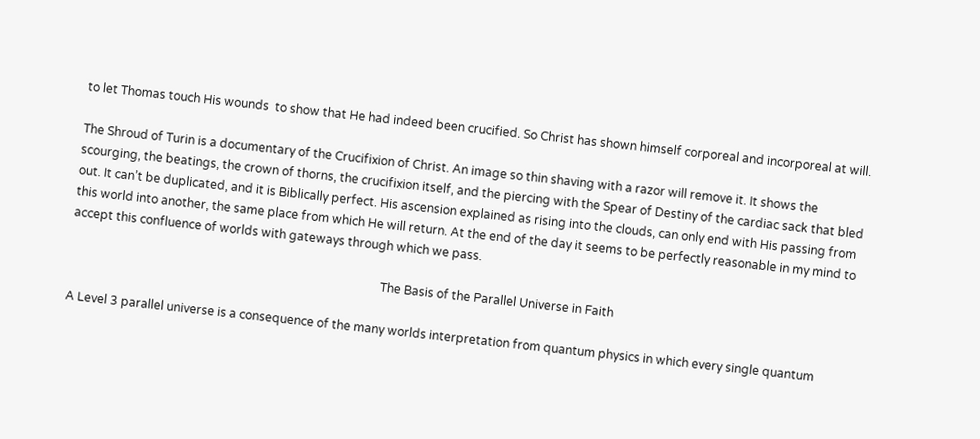to let Thomas touch His wounds  to show that He had indeed been crucified. So Christ has shown himself corporeal and incorporeal at will.

The Shroud of Turin is a documentary of the Crucifixion of Christ. An image so thin shaving with a razor will remove it. It shows the scourging, the beatings, the crown of thorns, the crucifixion itself, and the piercing with the Spear of Destiny of the cardiac sack that bled out. It can’t be duplicated, and it is Biblically perfect. His ascension explained as rising into the clouds, can only end with His passing from this world into another, the same place from which He will return. At the end of the day it seems to be perfectly reasonable in my mind to accept this confluence of worlds with gateways through which we pass.

                                                                                                        The Basis of the Parallel Universe in Faith

A Level 3 parallel universe is a consequence of the many worlds interpretation from quantum physics in which every single quantum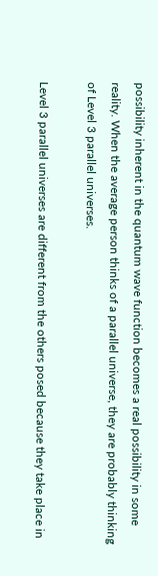possibility inherent in the quantum wave function becomes a real possibility in some reality. When the average person thinks of a parallel universe, they are probably thinking of Level 3 parallel universes.

Level 3 parallel universes are different from the others posed because they take place in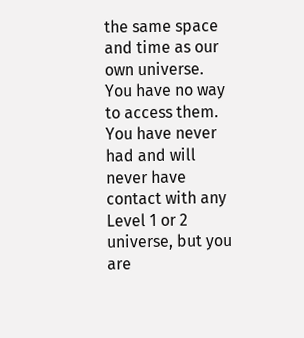the same space and time as our own universe. You have no way to access them. You have never had and will never have contact with any Level 1 or 2 universe, but you are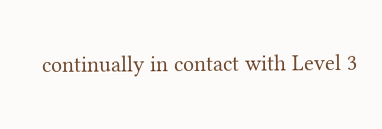continually in contact with Level 3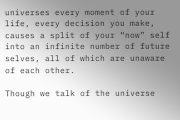universes every moment of your life, every decision you make, causes a split of your “now” self into an infinite number of future selves, all of which are unaware of each other.

Though we talk of the universe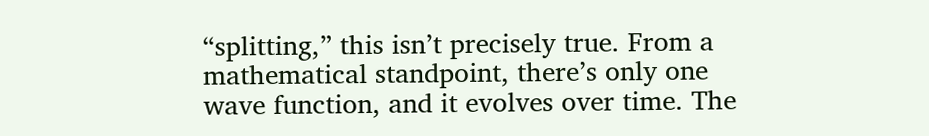“splitting,” this isn’t precisely true. From a mathematical standpoint, there’s only one wave function, and it evolves over time. The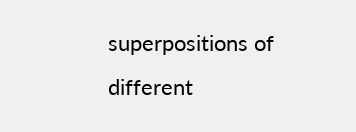superpositions of different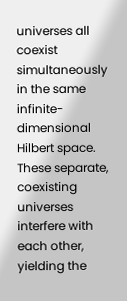universes all coexist simultaneously in the same infinite-dimensional Hilbert space. These separate, coexisting universes interfere with each other, yielding the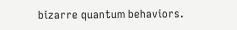bizarre quantum behaviors.